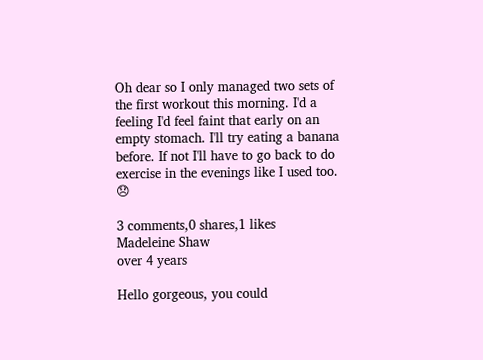Oh dear so I only managed two sets of the first workout this morning. I'd a feeling I'd feel faint that early on an empty stomach. I'll try eating a banana before. If not I'll have to go back to do exercise in the evenings like I used too. 😞

3 comments,0 shares,1 likes
Madeleine Shaw
over 4 years

Hello gorgeous, you could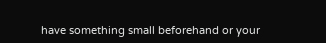have something small beforehand or your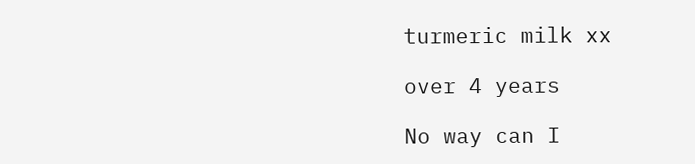turmeric milk xx

over 4 years

No way can I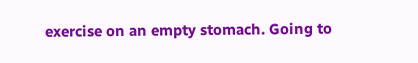exercise on an empty stomach. Going to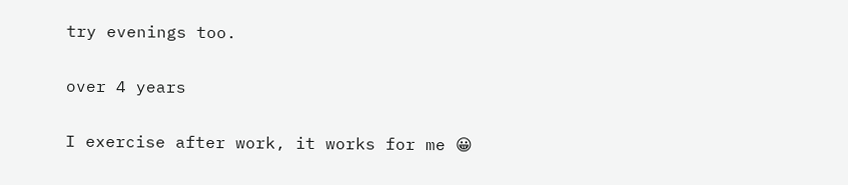try evenings too.

over 4 years

I exercise after work, it works for me 😀